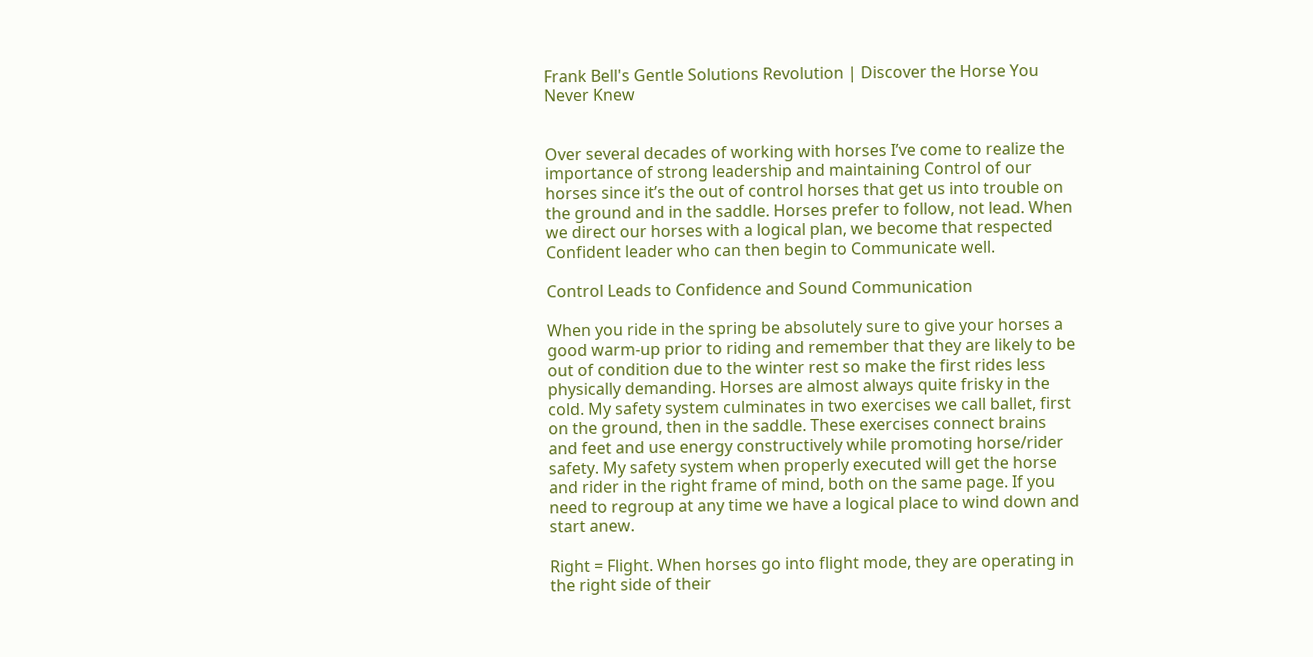Frank Bell's Gentle Solutions Revolution | Discover the Horse You Never Knew


Over several decades of working with horses I’ve come to realize the importance of strong leadership and maintaining Control of our horses since it’s the out of control horses that get us into trouble on the ground and in the saddle. Horses prefer to follow, not lead. When we direct our horses with a logical plan, we become that respected Confident leader who can then begin to Communicate well.

Control Leads to Confidence and Sound Communication

When you ride in the spring be absolutely sure to give your horses a good warm-up prior to riding and remember that they are likely to be out of condition due to the winter rest so make the first rides less physically demanding. Horses are almost always quite frisky in the cold. My safety system culminates in two exercises we call ballet, first on the ground, then in the saddle. These exercises connect brains and feet and use energy constructively while promoting horse/rider safety. My safety system when properly executed will get the horse and rider in the right frame of mind, both on the same page. If you need to regroup at any time we have a logical place to wind down and start anew.

Right = Flight. When horses go into flight mode, they are operating in the right side of their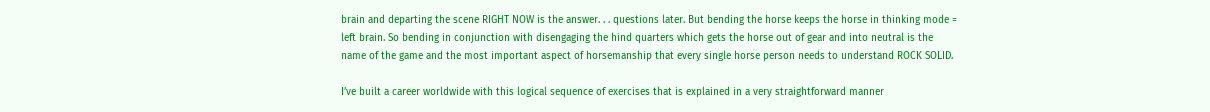brain and departing the scene RIGHT NOW is the answer. . . questions later. But bending the horse keeps the horse in thinking mode = left brain. So bending in conjunction with disengaging the hind quarters which gets the horse out of gear and into neutral is the name of the game and the most important aspect of horsemanship that every single horse person needs to understand ROCK SOLID.

I’ve built a career worldwide with this logical sequence of exercises that is explained in a very straightforward manner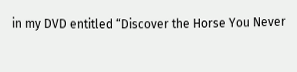in my DVD entitled “Discover the Horse You Never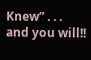Knew” . . . and you will!!